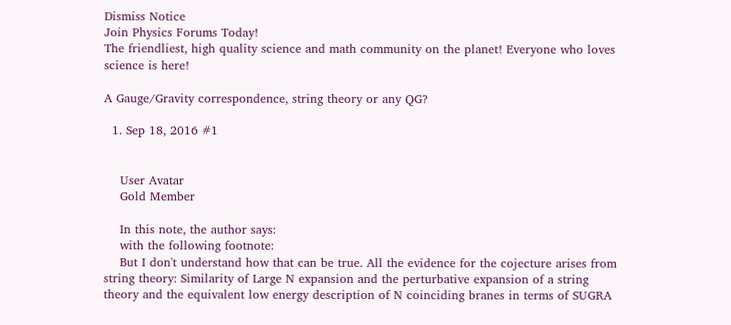Dismiss Notice
Join Physics Forums Today!
The friendliest, high quality science and math community on the planet! Everyone who loves science is here!

A Gauge/Gravity correspondence, string theory or any QG?

  1. Sep 18, 2016 #1


    User Avatar
    Gold Member

    In this note, the author says:
    with the following footnote:
    But I don't understand how that can be true. All the evidence for the cojecture arises from string theory: Similarity of Large N expansion and the perturbative expansion of a string theory and the equivalent low energy description of N coinciding branes in terms of SUGRA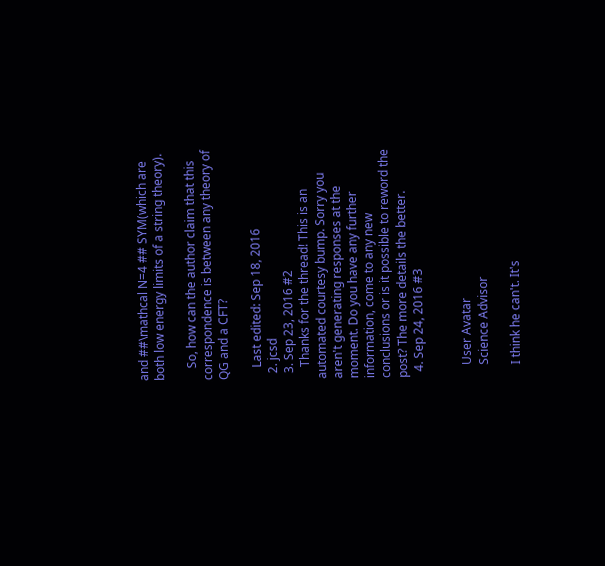and ##\mathcal N=4 ## SYM(which are both low energy limits of a string theory).

    So, how can the author claim that this correspondence is between any theory of QG and a CFT?

    Last edited: Sep 18, 2016
  2. jcsd
  3. Sep 23, 2016 #2
    Thanks for the thread! This is an automated courtesy bump. Sorry you aren't generating responses at the moment. Do you have any further information, come to any new conclusions or is it possible to reword the post? The more details the better.
  4. Sep 24, 2016 #3


    User Avatar
    Science Advisor

    I think he can't. It's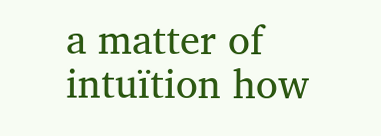a matter of intuïtion how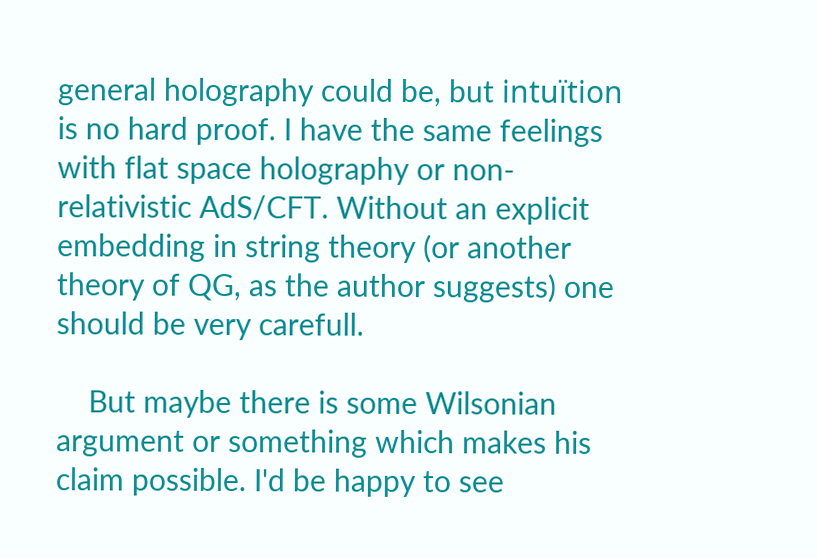general holography could be, but intuïtion is no hard proof. I have the same feelings with flat space holography or non-relativistic AdS/CFT. Without an explicit embedding in string theory (or another theory of QG, as the author suggests) one should be very carefull.

    But maybe there is some Wilsonian argument or something which makes his claim possible. I'd be happy to see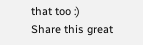that too :)
Share this great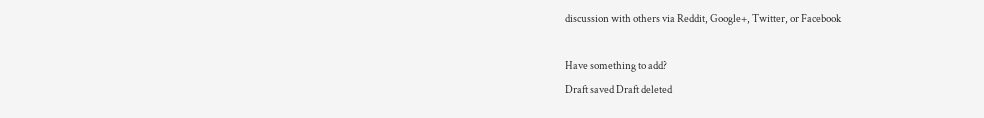discussion with others via Reddit, Google+, Twitter, or Facebook

Have something to add?
Draft saved Draft deleted